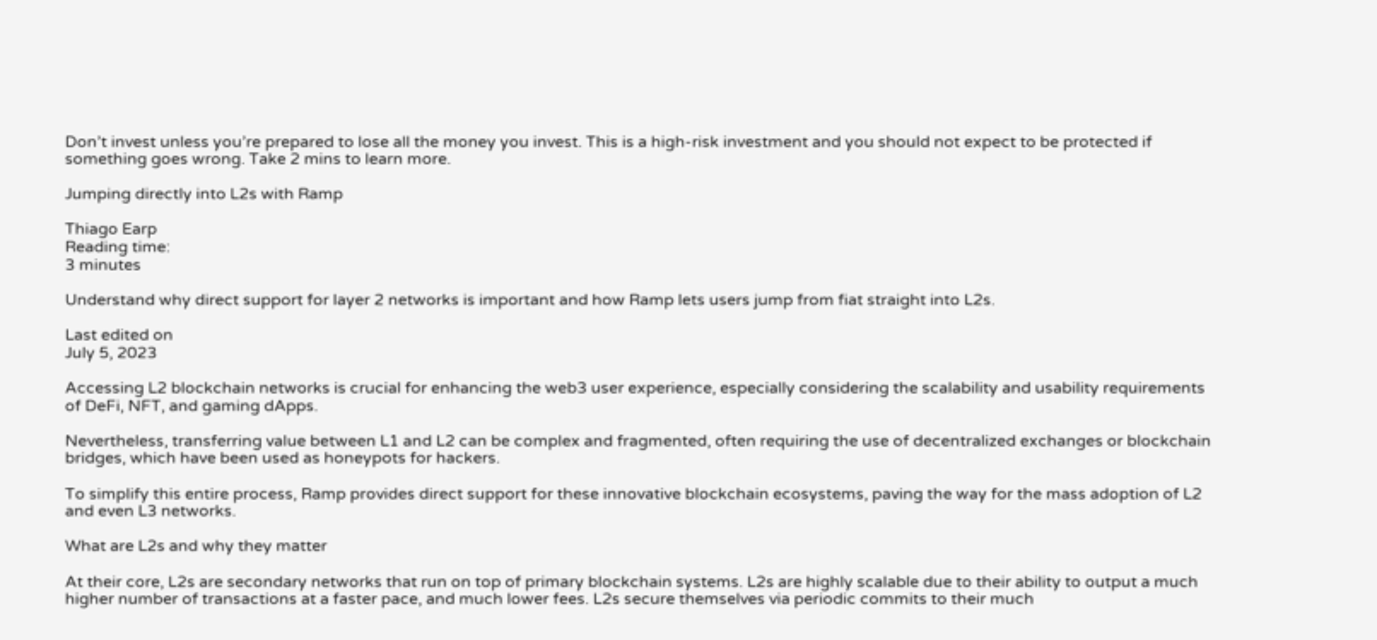Don’t invest unless you’re prepared to lose all the money you invest. This is a high-risk investment and you should not expect to be protected if something goes wrong. Take 2 mins to learn more.

Jumping directly into L2s with Ramp

Thiago Earp
Reading time:
3 minutes

Understand why direct support for layer 2 networks is important and how Ramp lets users jump from fiat straight into L2s.

Last edited on
July 5, 2023

Accessing L2 blockchain networks is crucial for enhancing the web3 user experience, especially considering the scalability and usability requirements of DeFi, NFT, and gaming dApps.

Nevertheless, transferring value between L1 and L2 can be complex and fragmented, often requiring the use of decentralized exchanges or blockchain bridges, which have been used as honeypots for hackers.

To simplify this entire process, Ramp provides direct support for these innovative blockchain ecosystems, paving the way for the mass adoption of L2 and even L3 networks.

What are L2s and why they matter

At their core, L2s are secondary networks that run on top of primary blockchain systems. L2s are highly scalable due to their ability to output a much higher number of transactions at a faster pace, and much lower fees. L2s secure themselves via periodic commits to their much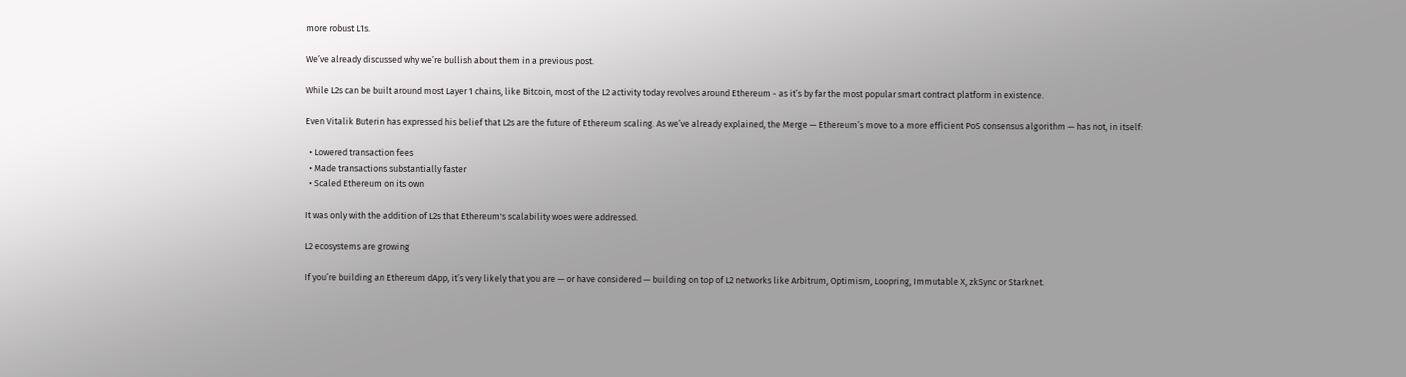more robust L1s.

We’ve already discussed why we’re bullish about them in a previous post.

While L2s can be built around most Layer 1 chains, like Bitcoin, most of the L2 activity today revolves around Ethereum - as it’s by far the most popular smart contract platform in existence.

Even Vitalik Buterin has expressed his belief that L2s are the future of Ethereum scaling. As we’ve already explained, the Merge — Ethereum’s move to a more efficient PoS consensus algorithm — has not, in itself:

  • Lowered transaction fees
  • Made transactions substantially faster
  • Scaled Ethereum on its own

It was only with the addition of L2s that Ethereum's scalability woes were addressed.

L2 ecosystems are growing

If you’re building an Ethereum dApp, it’s very likely that you are — or have considered — building on top of L2 networks like Arbitrum, Optimism, Loopring, Immutable X, zkSync or Starknet.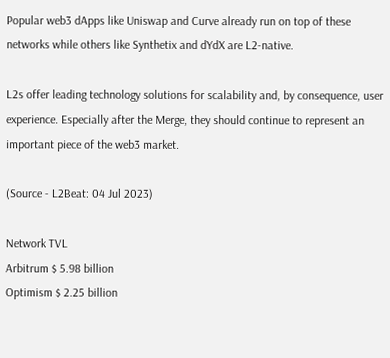Popular web3 dApps like Uniswap and Curve already run on top of these networks while others like Synthetix and dYdX are L2-native.

L2s offer leading technology solutions for scalability and, by consequence, user experience. Especially after the Merge, they should continue to represent an important piece of the web3 market.

(Source - L2Beat: 04 Jul 2023)

Network TVL
Arbitrum $ 5.98 billion
Optimism $ 2.25 billion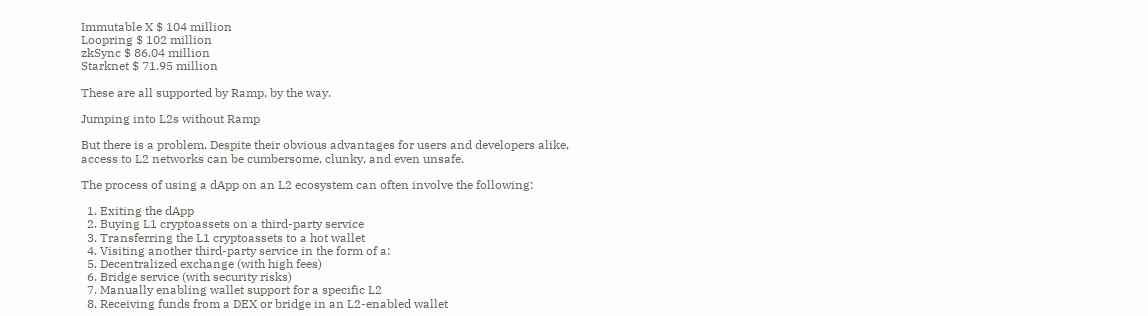Immutable X $ 104 million
Loopring $ 102 million
zkSync $ 86.04 million
Starknet $ 71.95 million

These are all supported by Ramp, by the way.

Jumping into L2s without Ramp

But there is a problem. Despite their obvious advantages for users and developers alike, access to L2 networks can be cumbersome, clunky, and even unsafe.

The process of using a dApp on an L2 ecosystem can often involve the following:

  1. Exiting the dApp
  2. Buying L1 cryptoassets on a third-party service
  3. Transferring the L1 cryptoassets to a hot wallet
  4. Visiting another third-party service in the form of a:
  5. Decentralized exchange (with high fees)
  6. Bridge service (with security risks)
  7. Manually enabling wallet support for a specific L2
  8. Receiving funds from a DEX or bridge in an L2-enabled wallet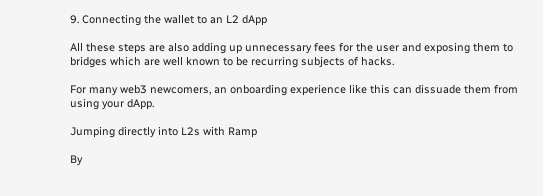9. Connecting the wallet to an L2 dApp

All these steps are also adding up unnecessary fees for the user and exposing them to bridges which are well known to be recurring subjects of hacks.

For many web3 newcomers, an onboarding experience like this can dissuade them from using your dApp.

Jumping directly into L2s with Ramp

By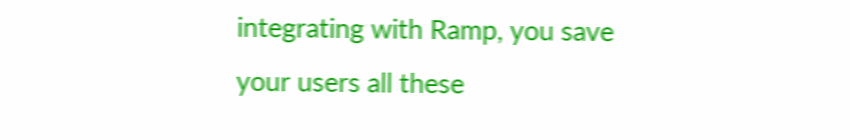integrating with Ramp, you save your users all these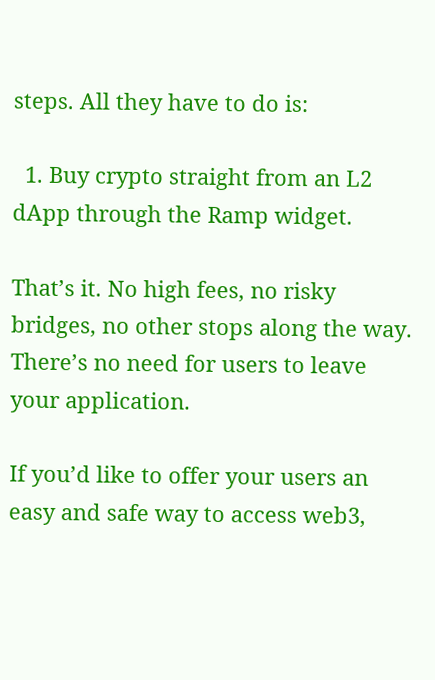steps. All they have to do is:

  1. Buy crypto straight from an L2 dApp through the Ramp widget.

That’s it. No high fees, no risky bridges, no other stops along the way. There’s no need for users to leave your application.

If you’d like to offer your users an easy and safe way to access web3,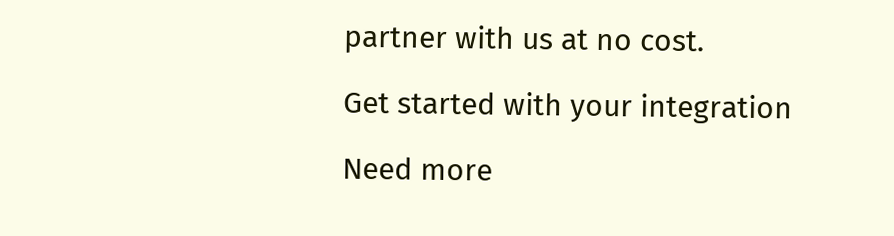partner with us at no cost.

Get started with your integration

Need more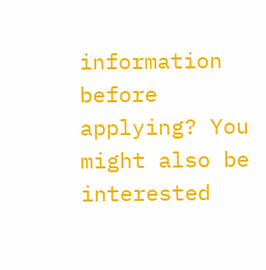information before applying? You might also be interested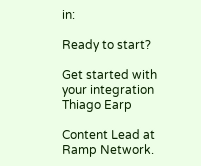in:

Ready to start?

Get started with your integration
Thiago Earp

Content Lead at Ramp Network.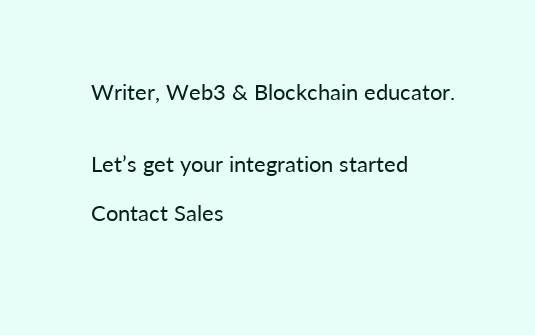Writer, Web3 & Blockchain educator.


Let’s get your integration started

Contact Sales